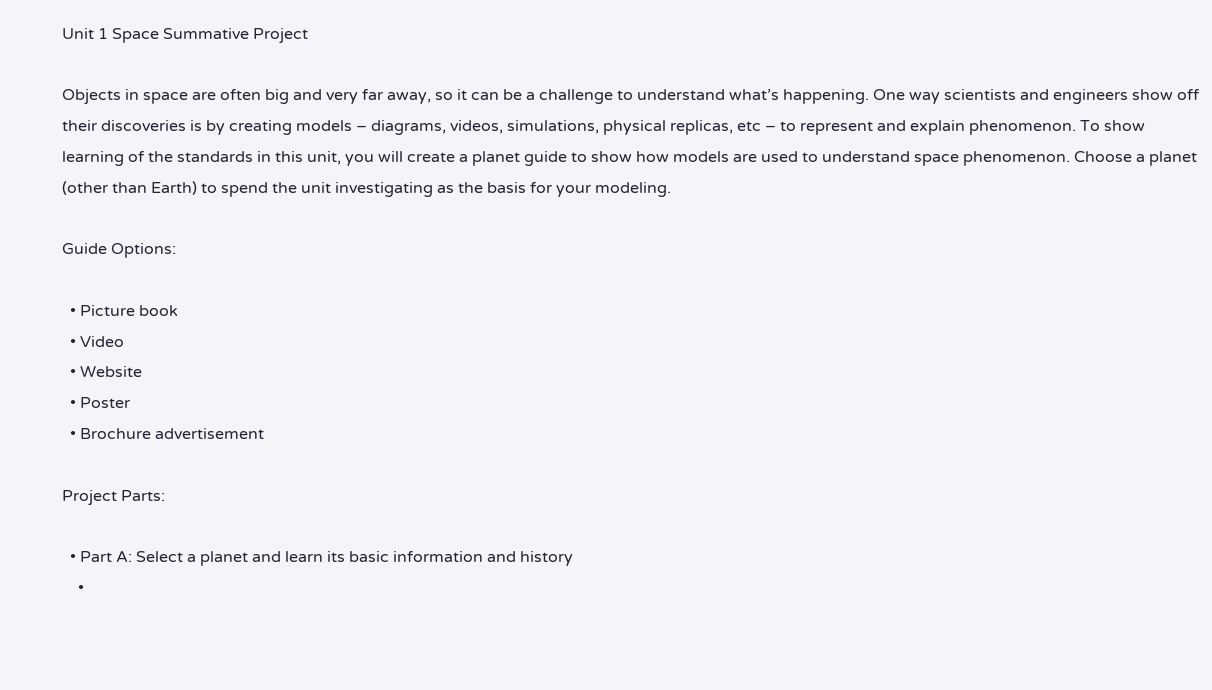Unit 1 Space Summative Project

Objects in space are often big and very far away, so it can be a challenge to understand what’s happening. One way scientists and engineers show off their discoveries is by creating models – diagrams, videos, simulations, physical replicas, etc – to represent and explain phenomenon. To show learning of the standards in this unit, you will create a planet guide to show how models are used to understand space phenomenon. Choose a planet (other than Earth) to spend the unit investigating as the basis for your modeling.

Guide Options:

  • Picture book
  • Video
  • Website
  • Poster
  • Brochure advertisement

Project Parts:

  • Part A: Select a planet and learn its basic information and history
    •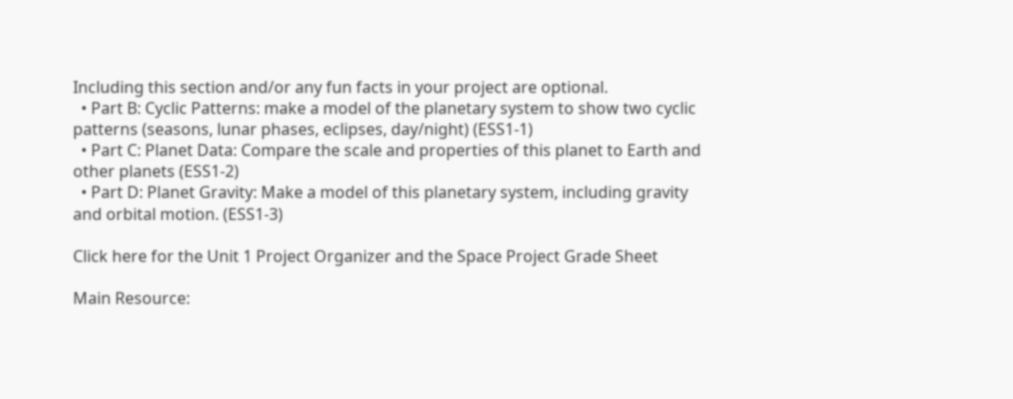Including this section and/or any fun facts in your project are optional.
  • Part B: Cyclic Patterns: make a model of the planetary system to show two cyclic patterns (seasons, lunar phases, eclipses, day/night) (ESS1-1)
  • Part C: Planet Data: Compare the scale and properties of this planet to Earth and other planets (ESS1-2)
  • Part D: Planet Gravity: Make a model of this planetary system, including gravity and orbital motion. (ESS1-3)

Click here for the Unit 1 Project Organizer and the Space Project Grade Sheet

Main Resource: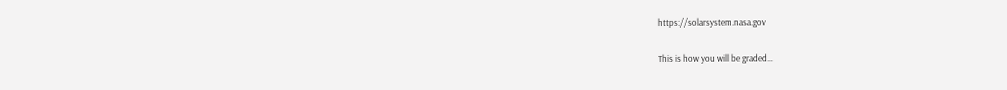https://solarsystem.nasa.gov

This is how you will be graded…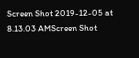Screen Shot 2019-12-05 at 8.13.03 AMScreen Shot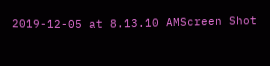2019-12-05 at 8.13.10 AMScreen Shot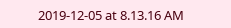2019-12-05 at 8.13.16 AM